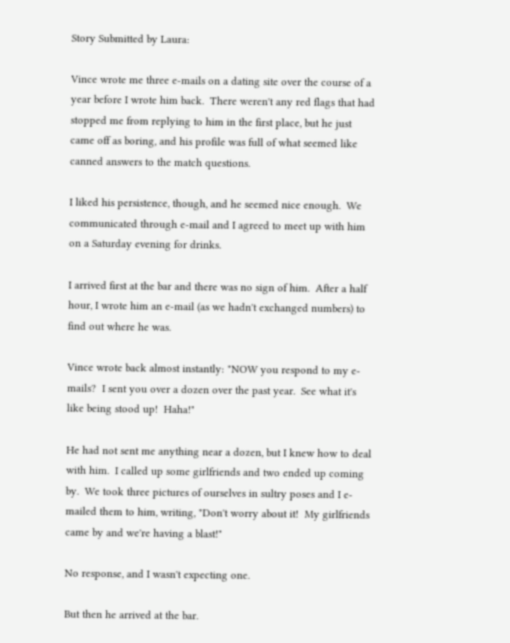Story Submitted by Laura:

Vince wrote me three e-mails on a dating site over the course of a year before I wrote him back.  There weren't any red flags that had stopped me from replying to him in the first place, but he just came off as boring, and his profile was full of what seemed like canned answers to the match questions.

I liked his persistence, though, and he seemed nice enough.  We communicated through e-mail and I agreed to meet up with him on a Saturday evening for drinks.

I arrived first at the bar and there was no sign of him.  After a half hour, I wrote him an e-mail (as we hadn't exchanged numbers) to find out where he was.

Vince wrote back almost instantly: "NOW you respond to my e-mails?  I sent you over a dozen over the past year.  See what it's like being stood up!  Haha!"

He had not sent me anything near a dozen, but I knew how to deal with him.  I called up some girlfriends and two ended up coming by.  We took three pictures of ourselves in sultry poses and I e-mailed them to him, writing, "Don't worry about it!  My girlfriends came by and we're having a blast!"

No response, and I wasn't expecting one.

But then he arrived at the bar.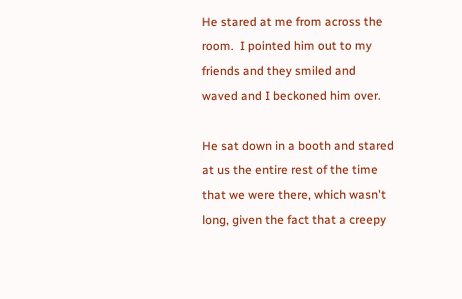He stared at me from across the room.  I pointed him out to my friends and they smiled and waved and I beckoned him over.

He sat down in a booth and stared at us the entire rest of the time that we were there, which wasn't long, given the fact that a creepy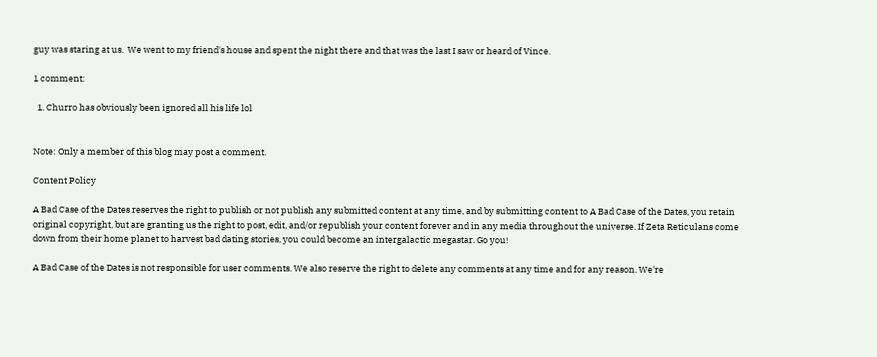guy was staring at us.  We went to my friend's house and spent the night there and that was the last I saw or heard of Vince.

1 comment:

  1. Churro has obviously been ignored all his life lol


Note: Only a member of this blog may post a comment.

Content Policy

A Bad Case of the Dates reserves the right to publish or not publish any submitted content at any time, and by submitting content to A Bad Case of the Dates, you retain original copyright, but are granting us the right to post, edit, and/or republish your content forever and in any media throughout the universe. If Zeta Reticulans come down from their home planet to harvest bad dating stories, you could become an intergalactic megastar. Go you!

A Bad Case of the Dates is not responsible for user comments. We also reserve the right to delete any comments at any time and for any reason. We're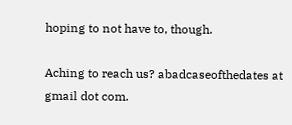hoping to not have to, though.

Aching to reach us? abadcaseofthedates at gmail dot com.